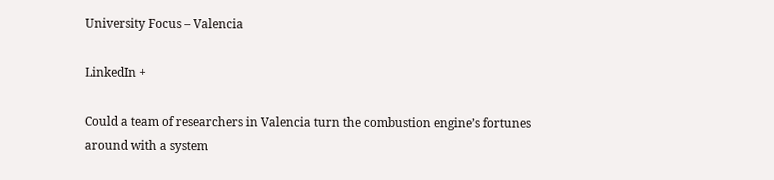University Focus – Valencia

LinkedIn +

Could a team of researchers in Valencia turn the combustion engine’s fortunes around with a system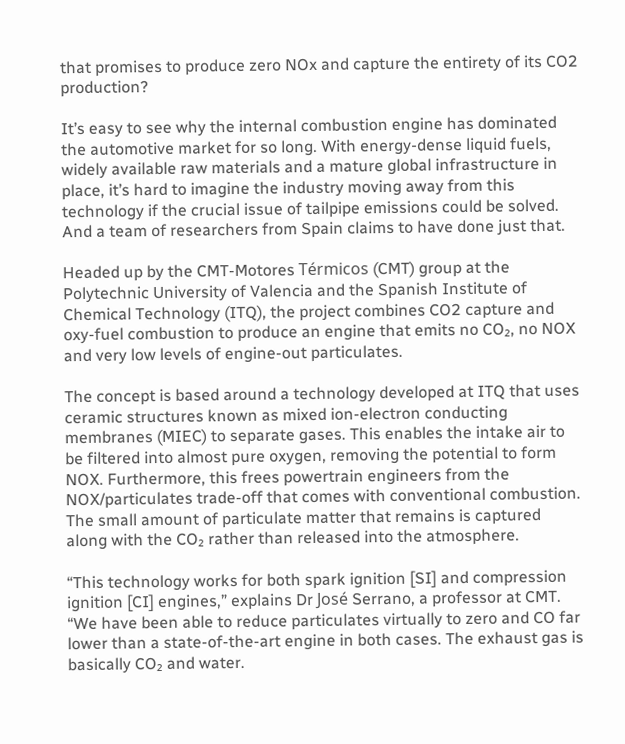that promises to produce zero NOx and capture the entirety of its CO2 production?

It’s easy to see why the internal combustion engine has dominated the automotive market for so long. With energy-dense liquid fuels, widely available raw materials and a mature global infrastructure in place, it’s hard to imagine the industry moving away from this technology if the crucial issue of tailpipe emissions could be solved. And a team of researchers from Spain claims to have done just that.

Headed up by the CMT-Motores Térmicos (CMT) group at the Polytechnic University of Valencia and the Spanish Institute of Chemical Technology (ITQ), the project combines CO2 capture and oxy-fuel combustion to produce an engine that emits no CO₂, no NOX and very low levels of engine-out particulates.

The concept is based around a technology developed at ITQ that uses ceramic structures known as mixed ion-electron conducting membranes (MIEC) to separate gases. This enables the intake air to be filtered into almost pure oxygen, removing the potential to form NOX. Furthermore, this frees powertrain engineers from the NOX/particulates trade-off that comes with conventional combustion. The small amount of particulate matter that remains is captured along with the CO₂ rather than released into the atmosphere.

“This technology works for both spark ignition [SI] and compression ignition [CI] engines,” explains Dr José Serrano, a professor at CMT. “We have been able to reduce particulates virtually to zero and CO far lower than a state-of-the-art engine in both cases. The exhaust gas is basically CO₂ and water.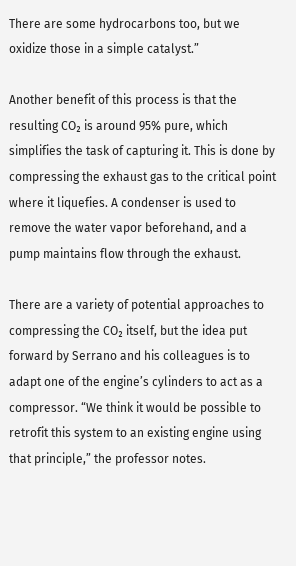There are some hydrocarbons too, but we oxidize those in a simple catalyst.”

Another benefit of this process is that the resulting CO₂ is around 95% pure, which simplifies the task of capturing it. This is done by compressing the exhaust gas to the critical point where it liquefies. A condenser is used to remove the water vapor beforehand, and a pump maintains flow through the exhaust.

There are a variety of potential approaches to compressing the CO₂ itself, but the idea put forward by Serrano and his colleagues is to adapt one of the engine’s cylinders to act as a compressor. “We think it would be possible to retrofit this system to an existing engine using that principle,” the professor notes.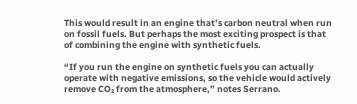This would result in an engine that’s carbon neutral when run on fossil fuels. But perhaps the most exciting prospect is that of combining the engine with synthetic fuels.

“If you run the engine on synthetic fuels you can actually operate with negative emissions, so the vehicle would actively remove CO₂ from the atmosphere,” notes Serrano.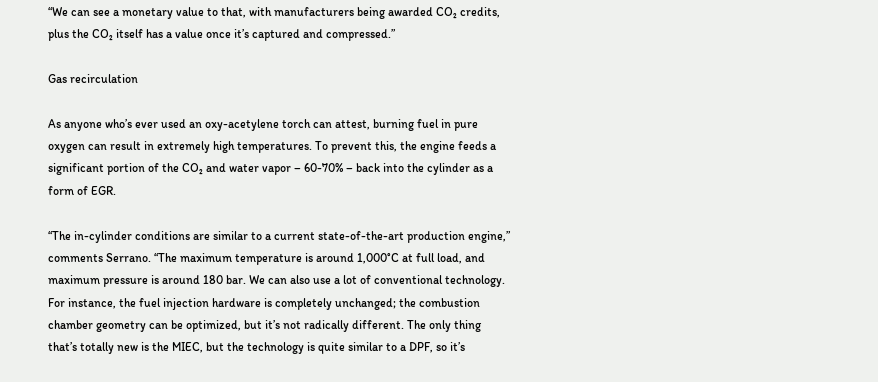“We can see a monetary value to that, with manufacturers being awarded CO₂ credits, plus the CO₂ itself has a value once it’s captured and compressed.”

Gas recirculation

As anyone who’s ever used an oxy-acetylene torch can attest, burning fuel in pure oxygen can result in extremely high temperatures. To prevent this, the engine feeds a significant portion of the CO₂ and water vapor – 60-70% – back into the cylinder as a form of EGR.

“The in-cylinder conditions are similar to a current state-of-the-art production engine,” comments Serrano. “The maximum temperature is around 1,000°C at full load, and maximum pressure is around 180 bar. We can also use a lot of conventional technology. For instance, the fuel injection hardware is completely unchanged; the combustion chamber geometry can be optimized, but it’s not radically different. The only thing that’s totally new is the MIEC, but the technology is quite similar to a DPF, so it’s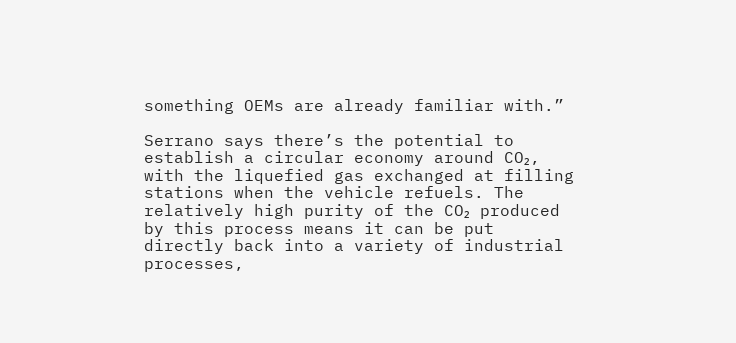something OEMs are already familiar with.”

Serrano says there’s the potential to establish a circular economy around CO₂, with the liquefied gas exchanged at filling stations when the vehicle refuels. The relatively high purity of the CO₂ produced by this process means it can be put directly back into a variety of industrial processes,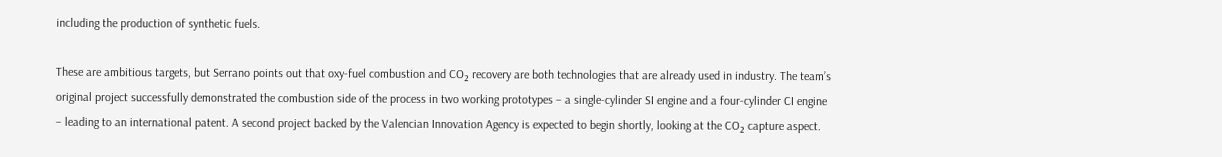including the production of synthetic fuels.

These are ambitious targets, but Serrano points out that oxy-fuel combustion and CO₂ recovery are both technologies that are already used in industry. The team’s original project successfully demonstrated the combustion side of the process in two working prototypes – a single-cylinder SI engine and a four-cylinder CI engine – leading to an international patent. A second project backed by the Valencian Innovation Agency is expected to begin shortly, looking at the CO₂ capture aspect.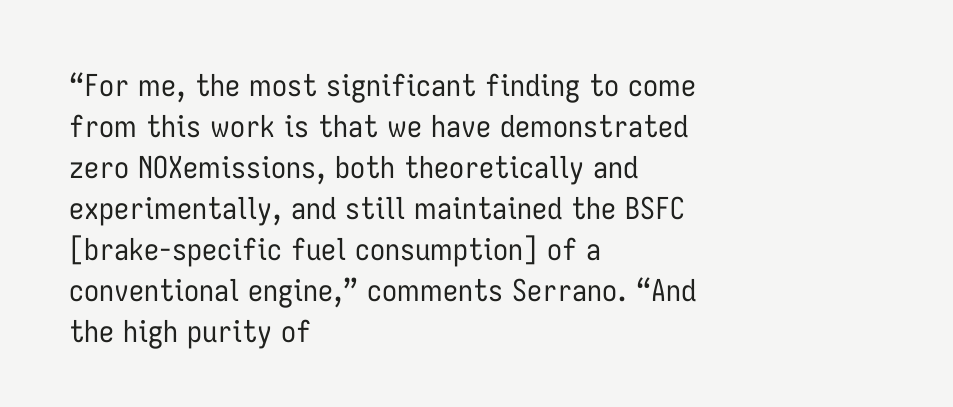“For me, the most significant finding to come from this work is that we have demonstrated zero NOXemissions, both theoretically and experimentally, and still maintained the BSFC [brake-specific fuel consumption] of a conventional engine,” comments Serrano. “And the high purity of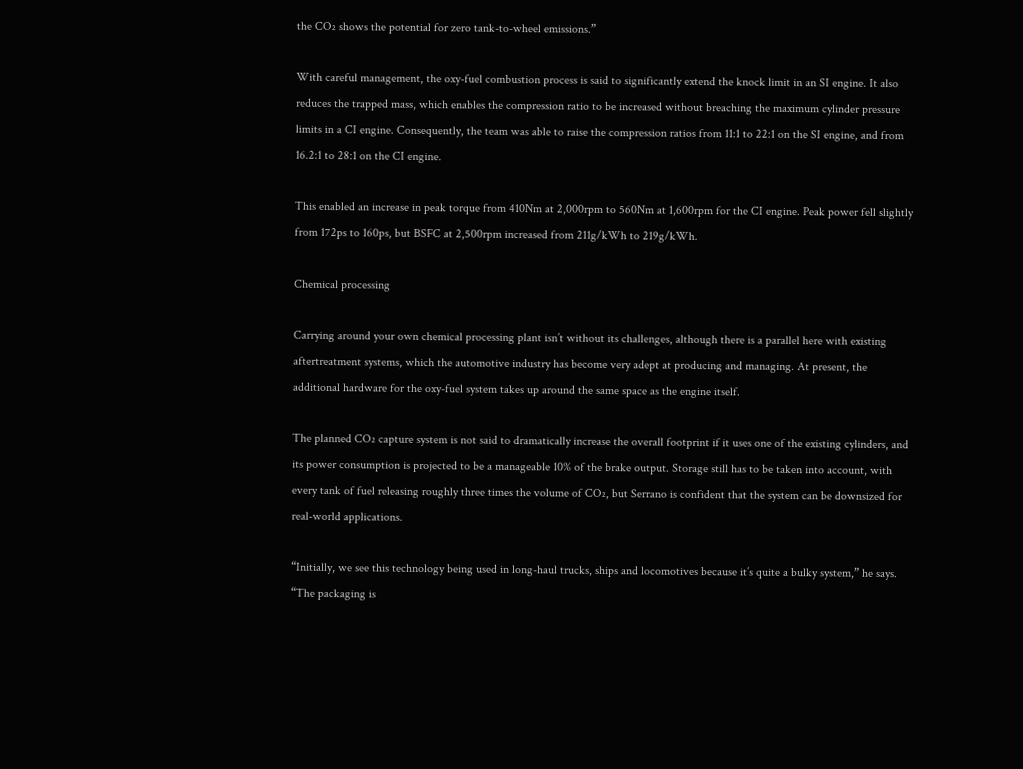the CO₂ shows the potential for zero tank-to-wheel emissions.”

With careful management, the oxy-fuel combustion process is said to significantly extend the knock limit in an SI engine. It also reduces the trapped mass, which enables the compression ratio to be increased without breaching the maximum cylinder pressure limits in a CI engine. Consequently, the team was able to raise the compression ratios from 11:1 to 22:1 on the SI engine, and from 16.2:1 to 28:1 on the CI engine.

This enabled an increase in peak torque from 410Nm at 2,000rpm to 560Nm at 1,600rpm for the CI engine. Peak power fell slightly from 172ps to 160ps, but BSFC at 2,500rpm increased from 211g/kWh to 219g/kWh.

Chemical processing

Carrying around your own chemical processing plant isn’t without its challenges, although there is a parallel here with existing aftertreatment systems, which the automotive industry has become very adept at producing and managing. At present, the additional hardware for the oxy-fuel system takes up around the same space as the engine itself.

The planned CO₂ capture system is not said to dramatically increase the overall footprint if it uses one of the existing cylinders, and its power consumption is projected to be a manageable 10% of the brake output. Storage still has to be taken into account, with every tank of fuel releasing roughly three times the volume of CO₂, but Serrano is confident that the system can be downsized for real-world applications.

“Initially, we see this technology being used in long-haul trucks, ships and locomotives because it’s quite a bulky system,” he says. “The packaging is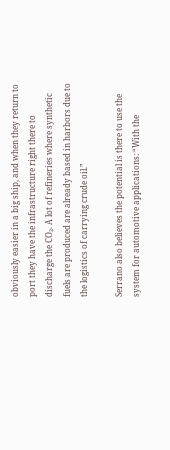obviously easier in a big ship, and when they return to port they have the infrastructure right there to discharge the CO₂. A lot of refineries where synthetic fuels are produced are already based in harbors due to the logistics of carrying crude oil.”

Serrano also believes the potential is there to use the system for automotive applications: “With the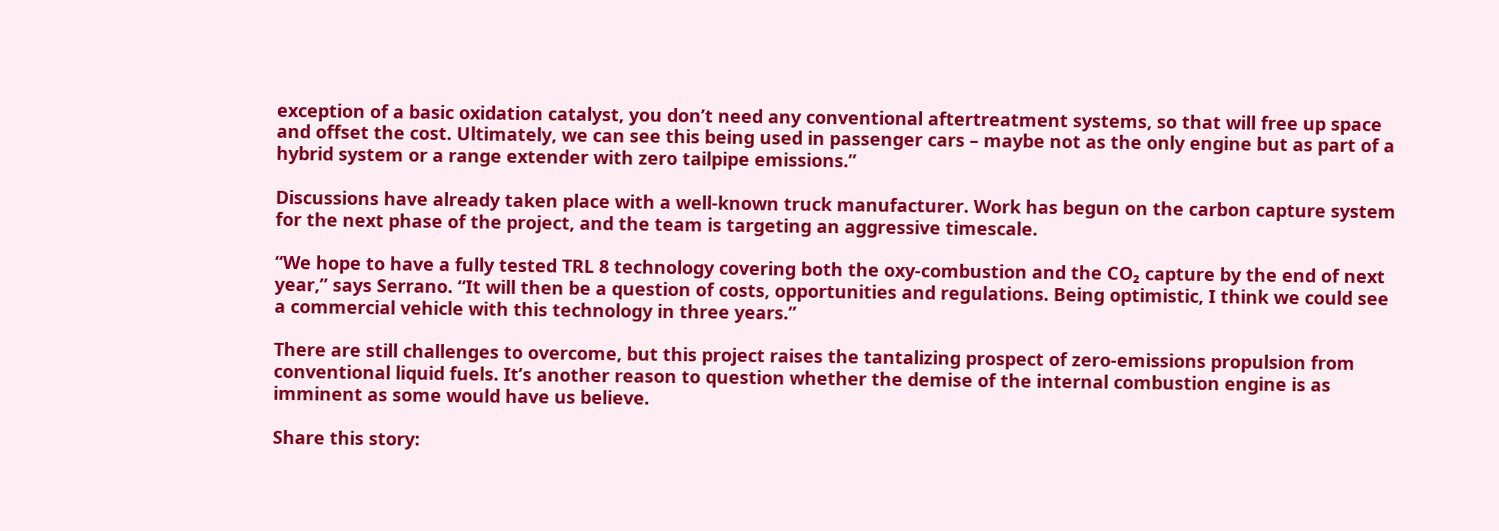exception of a basic oxidation catalyst, you don’t need any conventional aftertreatment systems, so that will free up space and offset the cost. Ultimately, we can see this being used in passenger cars – maybe not as the only engine but as part of a hybrid system or a range extender with zero tailpipe emissions.”

Discussions have already taken place with a well-known truck manufacturer. Work has begun on the carbon capture system for the next phase of the project, and the team is targeting an aggressive timescale.

“We hope to have a fully tested TRL 8 technology covering both the oxy-combustion and the CO₂ capture by the end of next year,” says Serrano. “It will then be a question of costs, opportunities and regulations. Being optimistic, I think we could see a commercial vehicle with this technology in three years.”

There are still challenges to overcome, but this project raises the tantalizing prospect of zero-emissions propulsion from conventional liquid fuels. It’s another reason to question whether the demise of the internal combustion engine is as imminent as some would have us believe.

Share this story: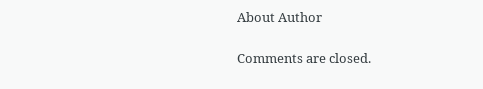About Author

Comments are closed.